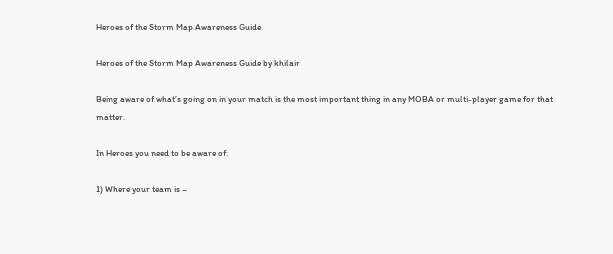Heroes of the Storm Map Awareness Guide

Heroes of the Storm Map Awareness Guide by khilair

Being aware of what’s going on in your match is the most important thing in any MOBA or multi-player game for that matter.

In Heroes you need to be aware of:

1) Where your team is –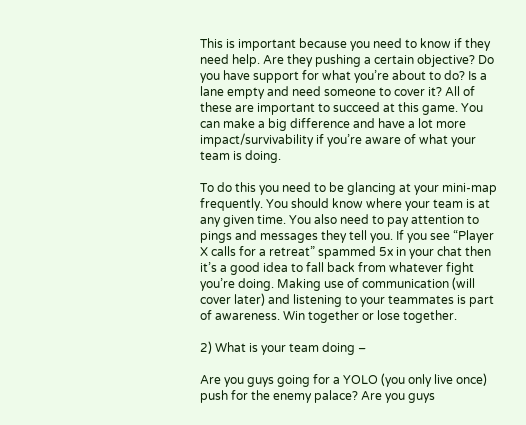This is important because you need to know if they need help. Are they pushing a certain objective? Do you have support for what you’re about to do? Is a lane empty and need someone to cover it? All of these are important to succeed at this game. You can make a big difference and have a lot more impact/survivability if you’re aware of what your team is doing.

To do this you need to be glancing at your mini-map frequently. You should know where your team is at any given time. You also need to pay attention to pings and messages they tell you. If you see “Player X calls for a retreat” spammed 5x in your chat then it’s a good idea to fall back from whatever fight you’re doing. Making use of communication (will cover later) and listening to your teammates is part of awareness. Win together or lose together.

2) What is your team doing –

Are you guys going for a YOLO (you only live once) push for the enemy palace? Are you guys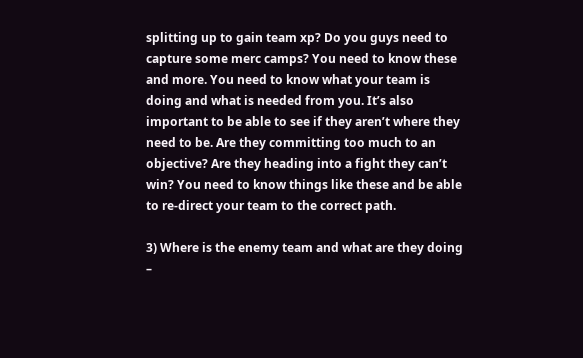splitting up to gain team xp? Do you guys need to capture some merc camps? You need to know these and more. You need to know what your team is doing and what is needed from you. It’s also important to be able to see if they aren’t where they need to be. Are they committing too much to an objective? Are they heading into a fight they can’t win? You need to know things like these and be able to re-direct your team to the correct path.

3) Where is the enemy team and what are they doing –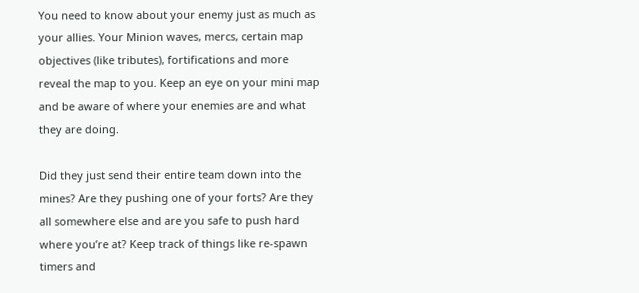You need to know about your enemy just as much as your allies. Your Minion waves, mercs, certain map objectives (like tributes), fortifications and more reveal the map to you. Keep an eye on your mini map and be aware of where your enemies are and what they are doing.

Did they just send their entire team down into the mines? Are they pushing one of your forts? Are they all somewhere else and are you safe to push hard where you’re at? Keep track of things like re-spawn timers and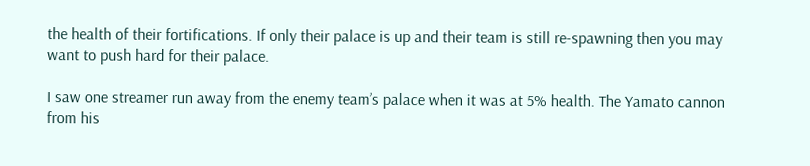the health of their fortifications. If only their palace is up and their team is still re-spawning then you may want to push hard for their palace.

I saw one streamer run away from the enemy team’s palace when it was at 5% health. The Yamato cannon from his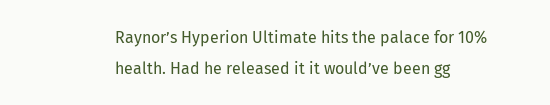Raynor’s Hyperion Ultimate hits the palace for 10% health. Had he released it it would’ve been gg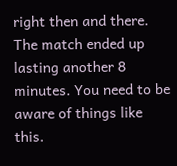right then and there. The match ended up lasting another 8 minutes. You need to be aware of things like this.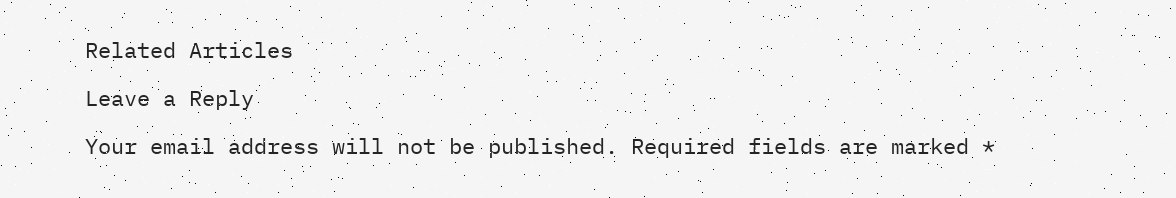Related Articles

Leave a Reply

Your email address will not be published. Required fields are marked *